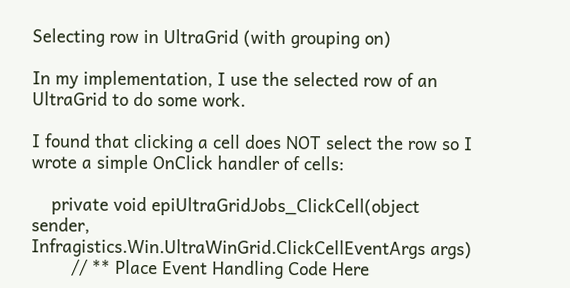Selecting row in UltraGrid (with grouping on)

In my implementation, I use the selected row of an UltraGrid to do some work.

I found that clicking a cell does NOT select the row so I wrote a simple OnClick handler of cells:

    private void epiUltraGridJobs_ClickCell(object sender, Infragistics.Win.UltraWinGrid.ClickCellEventArgs args)
        // ** Place Event Handling Code Here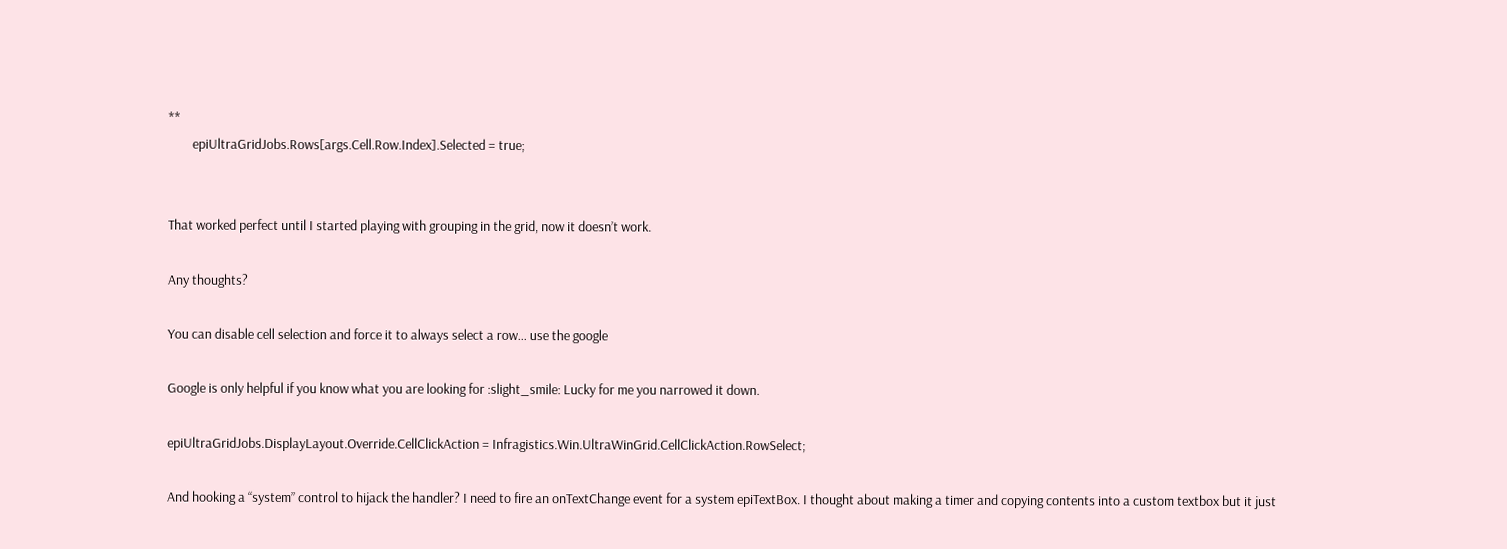**
        epiUltraGridJobs.Rows[args.Cell.Row.Index].Selected = true;


That worked perfect until I started playing with grouping in the grid, now it doesn’t work.

Any thoughts?

You can disable cell selection and force it to always select a row… use the google

Google is only helpful if you know what you are looking for :slight_smile: Lucky for me you narrowed it down.

epiUltraGridJobs.DisplayLayout.Override.CellClickAction = Infragistics.Win.UltraWinGrid.CellClickAction.RowSelect;

And hooking a “system” control to hijack the handler? I need to fire an onTextChange event for a system epiTextBox. I thought about making a timer and copying contents into a custom textbox but it just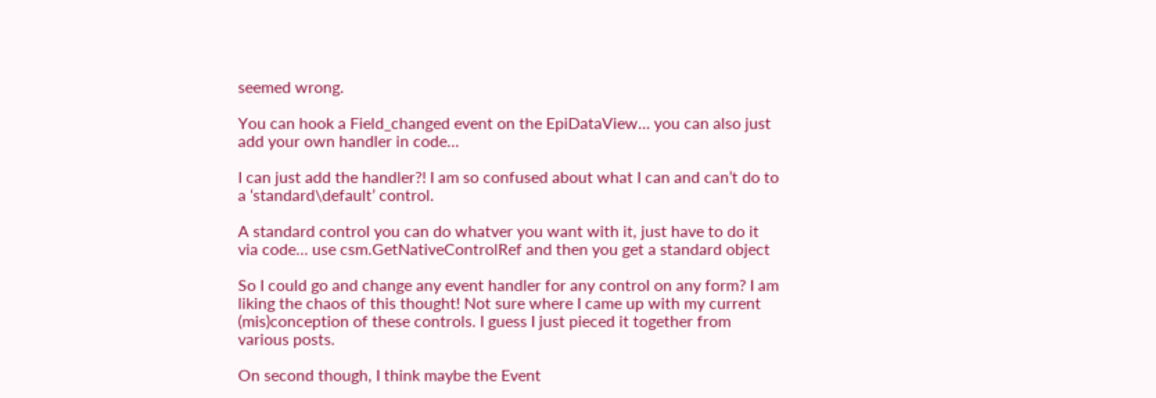seemed wrong.

You can hook a Field_changed event on the EpiDataView… you can also just add your own handler in code…

I can just add the handler?! I am so confused about what I can and can’t do to a ‘standard\default’ control.

A standard control you can do whatver you want with it, just have to do it via code… use csm.GetNativeControlRef and then you get a standard object

So I could go and change any event handler for any control on any form? I am liking the chaos of this thought! Not sure where I came up with my current (mis)conception of these controls. I guess I just pieced it together from various posts.

On second though, I think maybe the Event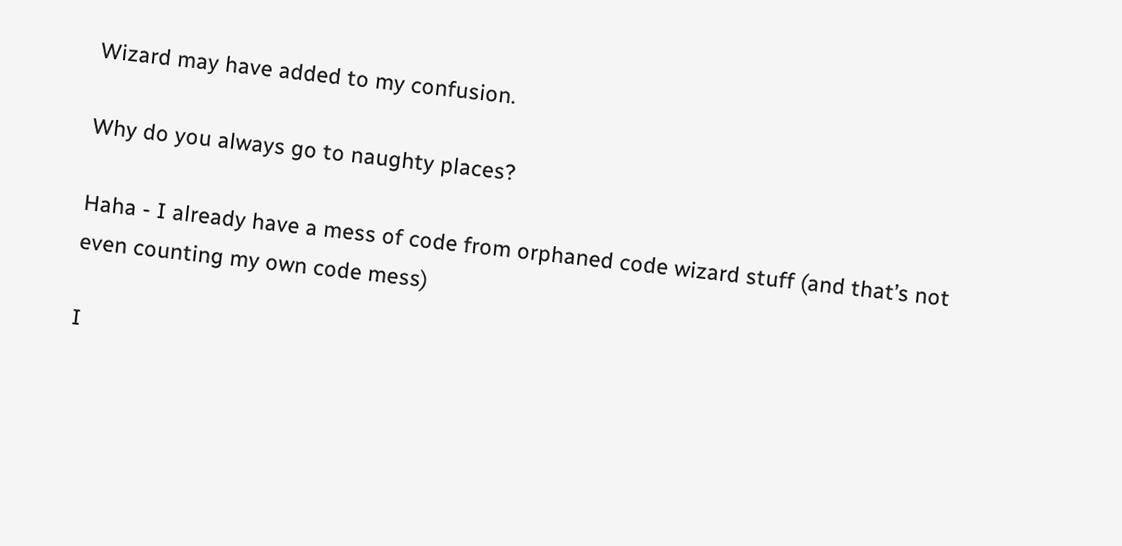Wizard may have added to my confusion.

Why do you always go to naughty places?

Haha - I already have a mess of code from orphaned code wizard stuff (and that’s not even counting my own code mess)

I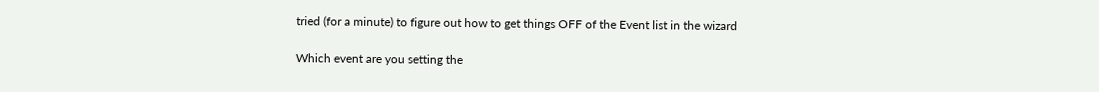tried (for a minute) to figure out how to get things OFF of the Event list in the wizard

Which event are you setting the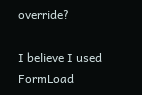override?

I believe I used FormLoad